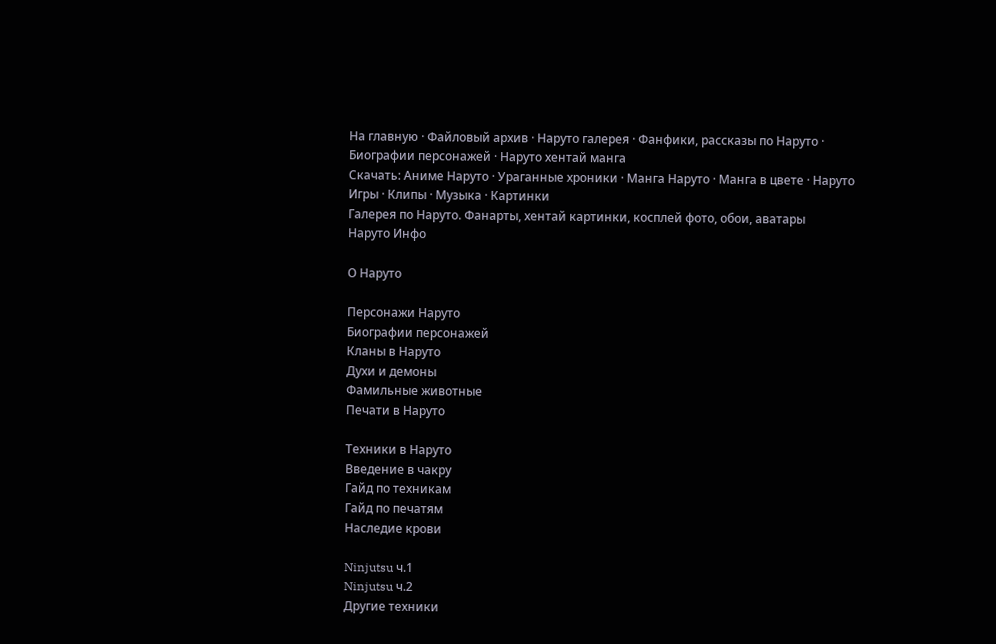На главную · Файловый архив · Наруто галерея · Фанфики, рассказы по Наруто · Биографии персонажей · Наруто хентай манга
Скачать: Аниме Наруто · Ураганные хроники · Манга Наруто · Манга в цвете · Наруто Игры · Клипы · Музыка · Картинки
Галерея по Наруто. Фанарты, хентай картинки, косплей фото, обои, аватары
Наруто Инфо

О Наруто

Персонажи Наруто
Биографии персонажей
Кланы в Наруто
Духи и демоны
Фамильные животные
Печати в Наруто

Техники в Наруто
Введение в чакру
Гайд по техникам
Гайд по печатям
Наследие крови

Ninjutsu ч.1
Ninjutsu ч.2
Другие техники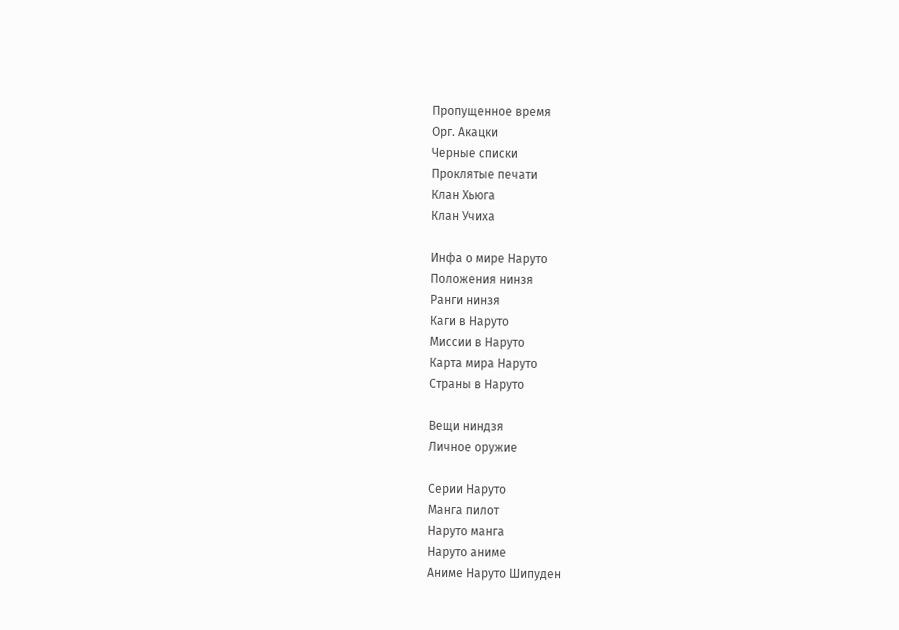Пропущенное время
Орг. Акацки
Черные списки
Проклятые печати
Клан Хьюга
Клан Учиха

Инфа о мире Наруто
Положения нинзя
Ранги нинзя
Каги в Наруто
Миссии в Наруто
Карта мира Наруто
Страны в Наруто

Вещи ниндзя
Личное оружие

Серии Наруто
Манга пилот
Наруто манга
Наруто аниме
Аниме Наруто Шипуден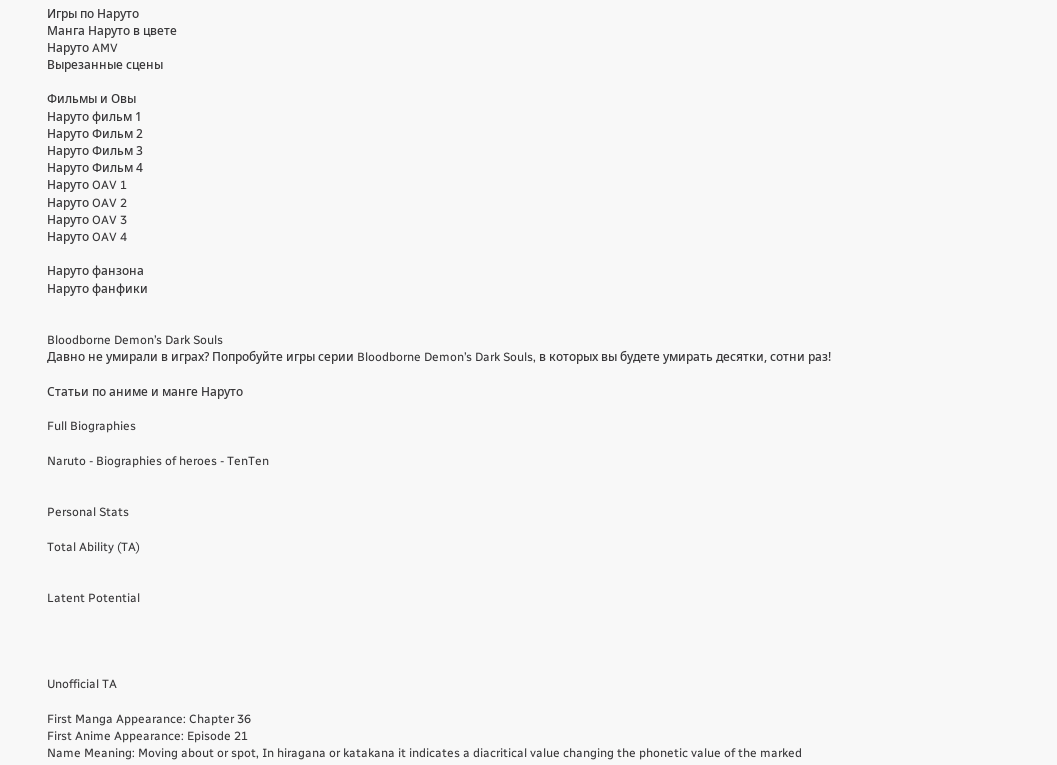Игры по Наруто
Манга Наруто в цвете
Наруто AMV
Вырезанные сцены

Фильмы и Овы
Наруто фильм 1
Наруто Фильм 2
Наруто Фильм 3
Наруто Фильм 4
Наруто OAV 1
Наруто OAV 2
Наруто OAV 3
Наруто OAV 4

Наруто фанзона
Наруто фанфики


Bloodborne Demon’s Dark Souls
Давно не умирали в играх? Попробуйте игры серии Bloodborne Demon’s Dark Souls, в которых вы будете умирать десятки, сотни раз!

Статьи по аниме и манге Наруто

Full Biographies

Naruto - Biographies of heroes - TenTen


Personal Stats

Total Ability (TA)


Latent Potential




Unofficial TA

First Manga Appearance: Chapter 36
First Anime Appearance: Episode 21
Name Meaning: Moving about or spot, In hiragana or katakana it indicates a diacritical value changing the phonetic value of the marked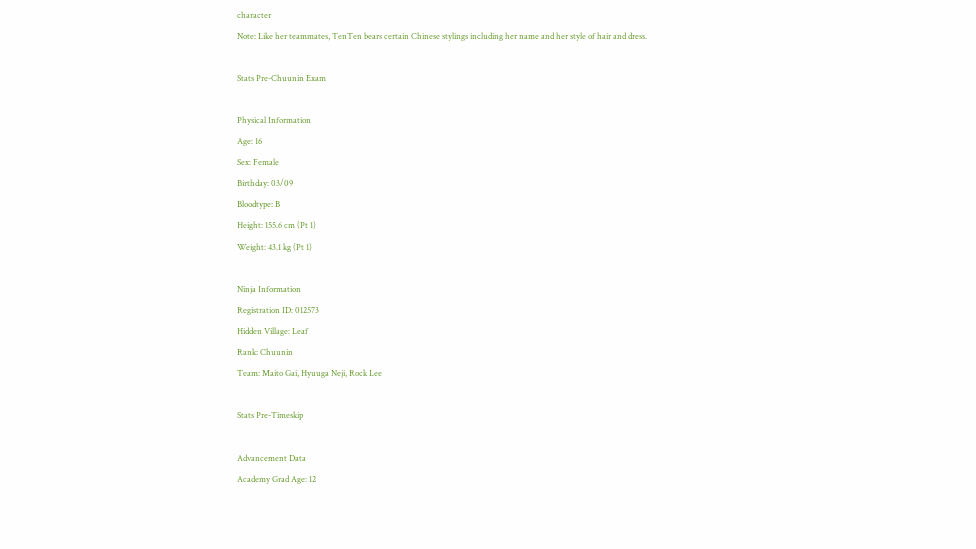character
Note: Like her teammates, TenTen bears certain Chinese stylings including her name and her style of hair and dress.

Stats Pre-Chuunin Exam

Physical Information
Age: 16
Sex: Female
Birthday: 03/09
Bloodtype: B
Height: 155.6 cm (Pt 1)
Weight: 43.1 kg (Pt 1)

Ninja Information
Registration ID: 012573
Hidden Village: Leaf
Rank: Chuunin
Team: Maito Gai, Hyuuga Neji, Rock Lee

Stats Pre-Timeskip

Advancement Data
Academy Grad Age: 12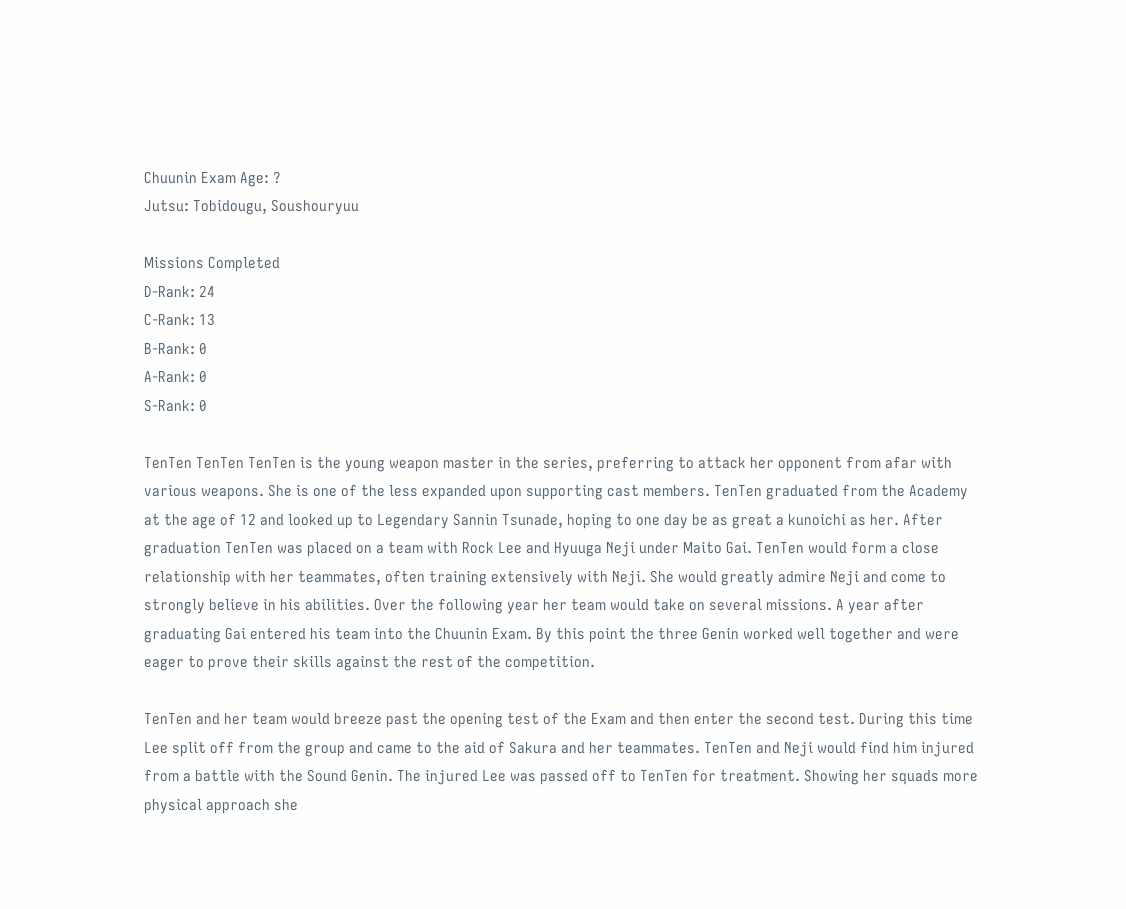Chuunin Exam Age: ?
Jutsu: Tobidougu, Soushouryuu

Missions Completed
D-Rank: 24
C-Rank: 13
B-Rank: 0
A-Rank: 0
S-Rank: 0

TenTen TenTen TenTen is the young weapon master in the series, preferring to attack her opponent from afar with various weapons. She is one of the less expanded upon supporting cast members. TenTen graduated from the Academy at the age of 12 and looked up to Legendary Sannin Tsunade, hoping to one day be as great a kunoichi as her. After graduation TenTen was placed on a team with Rock Lee and Hyuuga Neji under Maito Gai. TenTen would form a close relationship with her teammates, often training extensively with Neji. She would greatly admire Neji and come to strongly believe in his abilities. Over the following year her team would take on several missions. A year after graduating Gai entered his team into the Chuunin Exam. By this point the three Genin worked well together and were eager to prove their skills against the rest of the competition.

TenTen and her team would breeze past the opening test of the Exam and then enter the second test. During this time Lee split off from the group and came to the aid of Sakura and her teammates. TenTen and Neji would find him injured from a battle with the Sound Genin. The injured Lee was passed off to TenTen for treatment. Showing her squads more physical approach she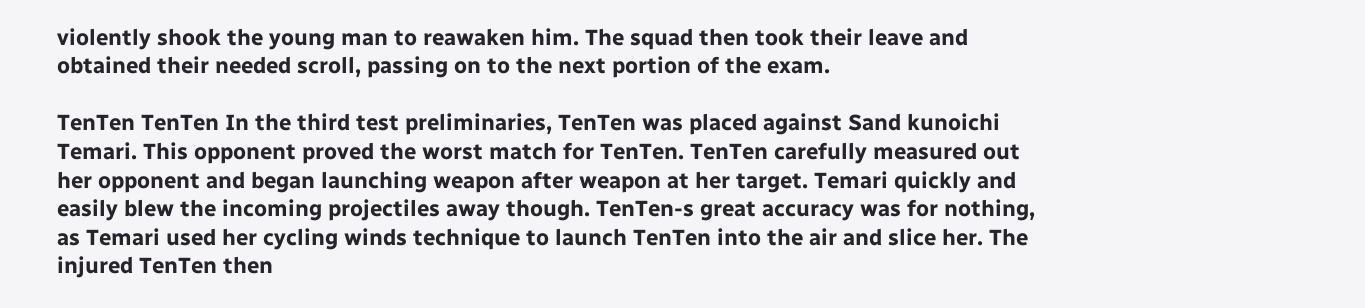violently shook the young man to reawaken him. The squad then took their leave and obtained their needed scroll, passing on to the next portion of the exam.

TenTen TenTen In the third test preliminaries, TenTen was placed against Sand kunoichi Temari. This opponent proved the worst match for TenTen. TenTen carefully measured out her opponent and began launching weapon after weapon at her target. Temari quickly and easily blew the incoming projectiles away though. TenTen-s great accuracy was for nothing, as Temari used her cycling winds technique to launch TenTen into the air and slice her. The injured TenTen then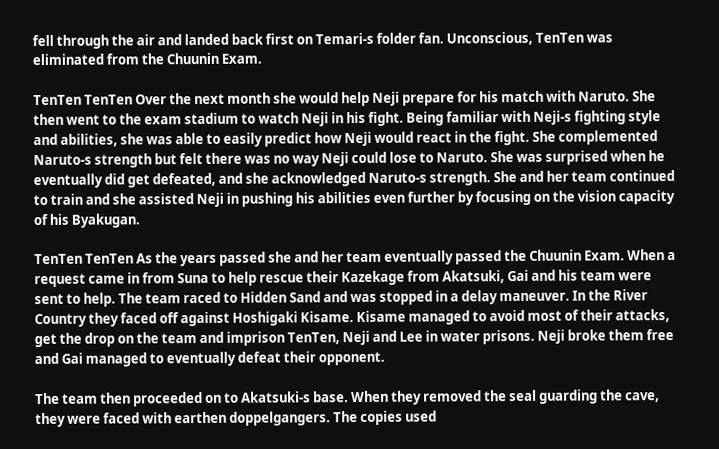fell through the air and landed back first on Temari-s folder fan. Unconscious, TenTen was eliminated from the Chuunin Exam.

TenTen TenTen Over the next month she would help Neji prepare for his match with Naruto. She then went to the exam stadium to watch Neji in his fight. Being familiar with Neji-s fighting style and abilities, she was able to easily predict how Neji would react in the fight. She complemented Naruto-s strength but felt there was no way Neji could lose to Naruto. She was surprised when he eventually did get defeated, and she acknowledged Naruto-s strength. She and her team continued to train and she assisted Neji in pushing his abilities even further by focusing on the vision capacity of his Byakugan.

TenTen TenTen As the years passed she and her team eventually passed the Chuunin Exam. When a request came in from Suna to help rescue their Kazekage from Akatsuki, Gai and his team were sent to help. The team raced to Hidden Sand and was stopped in a delay maneuver. In the River Country they faced off against Hoshigaki Kisame. Kisame managed to avoid most of their attacks, get the drop on the team and imprison TenTen, Neji and Lee in water prisons. Neji broke them free and Gai managed to eventually defeat their opponent.

The team then proceeded on to Akatsuki-s base. When they removed the seal guarding the cave, they were faced with earthen doppelgangers. The copies used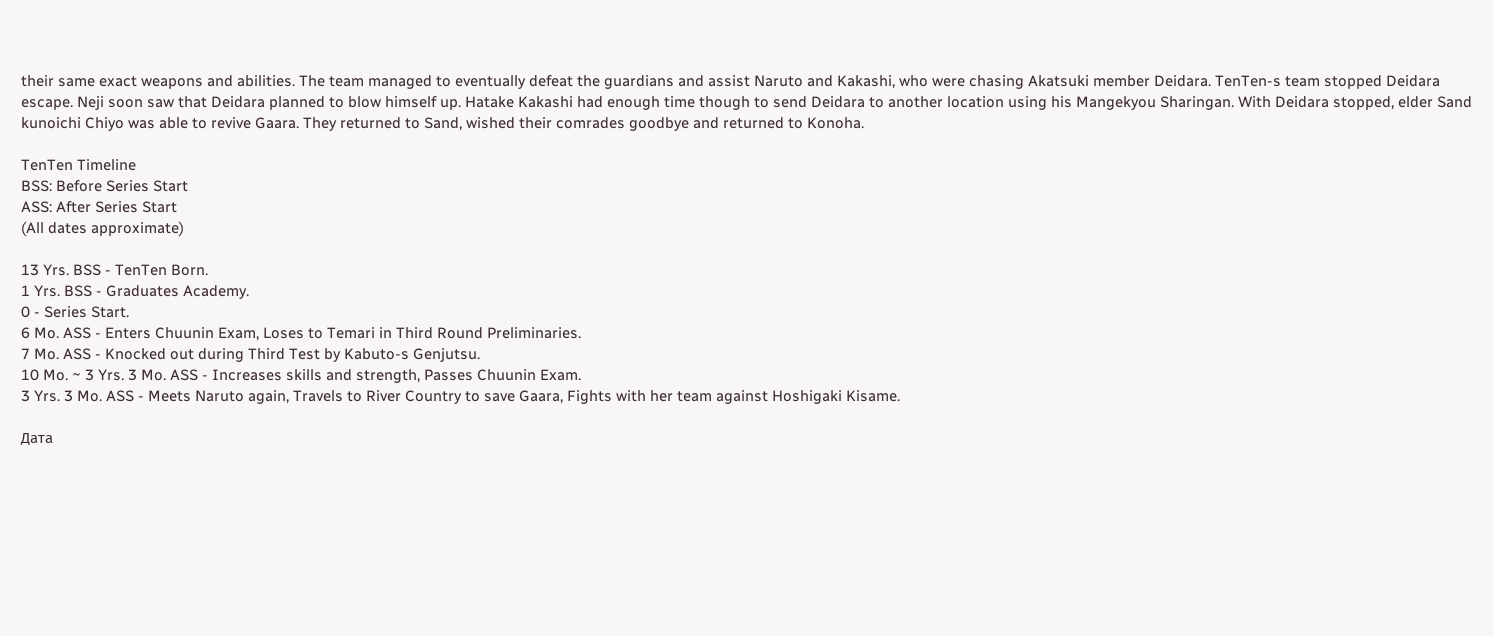their same exact weapons and abilities. The team managed to eventually defeat the guardians and assist Naruto and Kakashi, who were chasing Akatsuki member Deidara. TenTen-s team stopped Deidara escape. Neji soon saw that Deidara planned to blow himself up. Hatake Kakashi had enough time though to send Deidara to another location using his Mangekyou Sharingan. With Deidara stopped, elder Sand kunoichi Chiyo was able to revive Gaara. They returned to Sand, wished their comrades goodbye and returned to Konoha.

TenTen Timeline
BSS: Before Series Start
ASS: After Series Start
(All dates approximate)

13 Yrs. BSS - TenTen Born.
1 Yrs. BSS - Graduates Academy.
0 - Series Start.
6 Mo. ASS - Enters Chuunin Exam, Loses to Temari in Third Round Preliminaries.
7 Mo. ASS - Knocked out during Third Test by Kabuto-s Genjutsu.
10 Mo. ~ 3 Yrs. 3 Mo. ASS - Increases skills and strength, Passes Chuunin Exam.
3 Yrs. 3 Mo. ASS - Meets Naruto again, Travels to River Country to save Gaara, Fights with her team against Hoshigaki Kisame.

Дата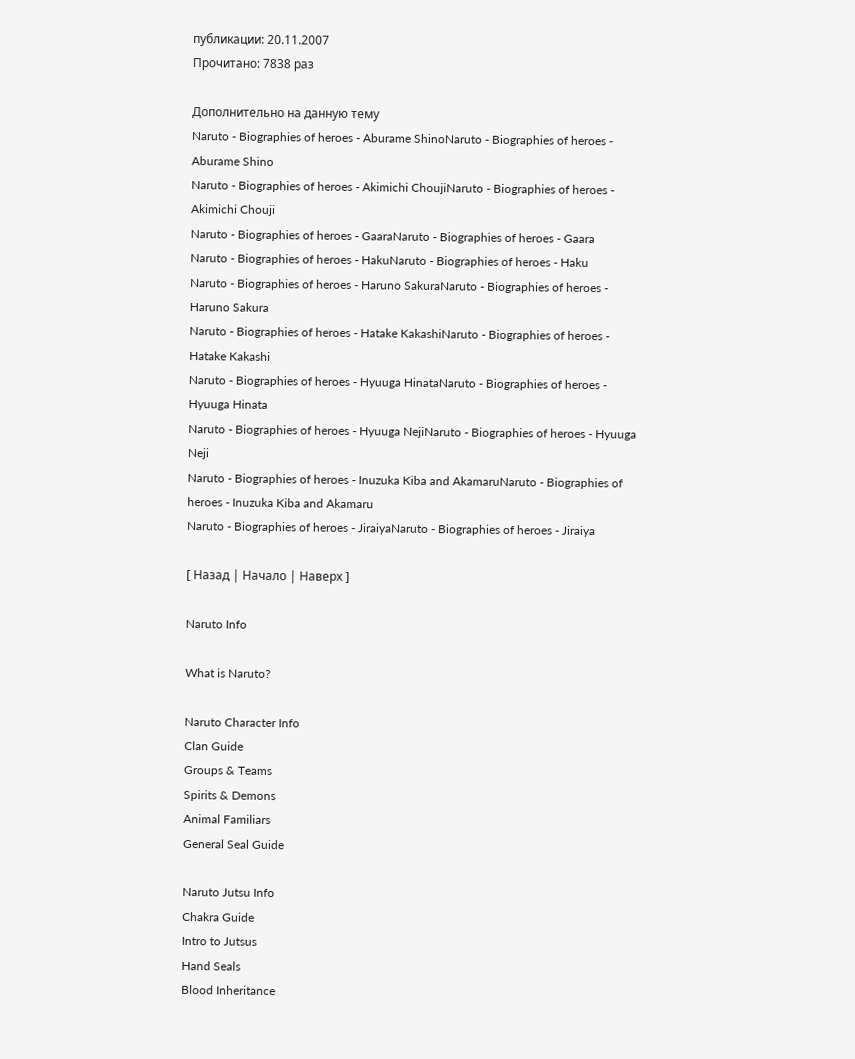публикации: 20.11.2007
Прочитано: 7838 раз

Дополнительно на данную тему
Naruto - Biographies of heroes - Aburame ShinoNaruto - Biographies of heroes - Aburame Shino
Naruto - Biographies of heroes - Akimichi ChoujiNaruto - Biographies of heroes - Akimichi Chouji
Naruto - Biographies of heroes - GaaraNaruto - Biographies of heroes - Gaara
Naruto - Biographies of heroes - HakuNaruto - Biographies of heroes - Haku
Naruto - Biographies of heroes - Haruno SakuraNaruto - Biographies of heroes - Haruno Sakura
Naruto - Biographies of heroes - Hatake KakashiNaruto - Biographies of heroes - Hatake Kakashi
Naruto - Biographies of heroes - Hyuuga HinataNaruto - Biographies of heroes - Hyuuga Hinata
Naruto - Biographies of heroes - Hyuuga NejiNaruto - Biographies of heroes - Hyuuga Neji
Naruto - Biographies of heroes - Inuzuka Kiba and AkamaruNaruto - Biographies of heroes - Inuzuka Kiba and Akamaru
Naruto - Biographies of heroes - JiraiyaNaruto - Biographies of heroes - Jiraiya

[ Назад | Начало | Наверх ]

Naruto Info

What is Naruto?

Naruto Character Info
Clan Guide
Groups & Teams
Spirits & Demons
Animal Familiars
General Seal Guide

Naruto Jutsu Info
Chakra Guide
Intro to Jutsus
Hand Seals
Blood Inheritance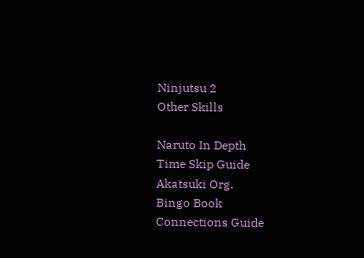Ninjutsu 2
Other Skills

Naruto In Depth
Time Skip Guide
Akatsuki Org.
Bingo Book
Connections Guide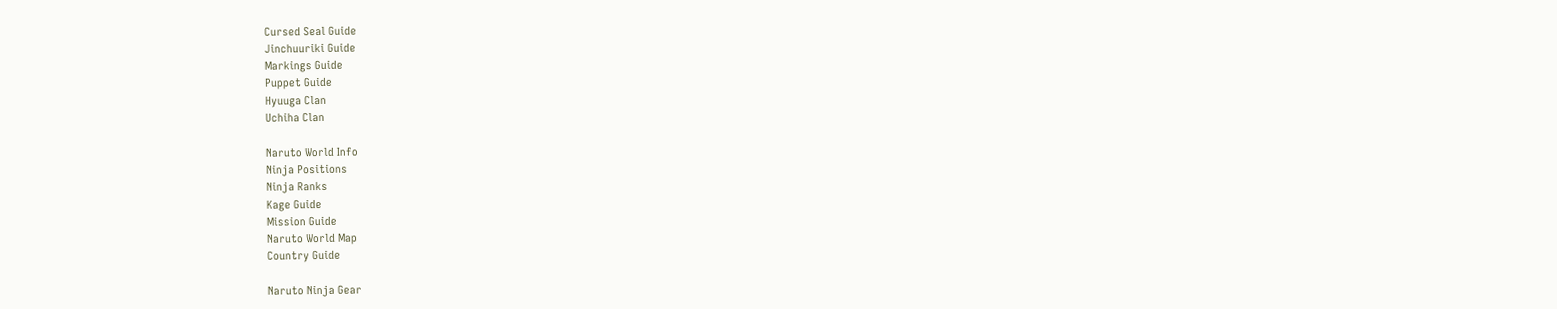Cursed Seal Guide
Jinchuuriki Guide
Markings Guide
Puppet Guide
Hyuuga Clan
Uchiha Clan

Naruto World Info
Ninja Positions
Ninja Ranks
Kage Guide
Mission Guide
Naruto World Map
Country Guide

Naruto Ninja Gear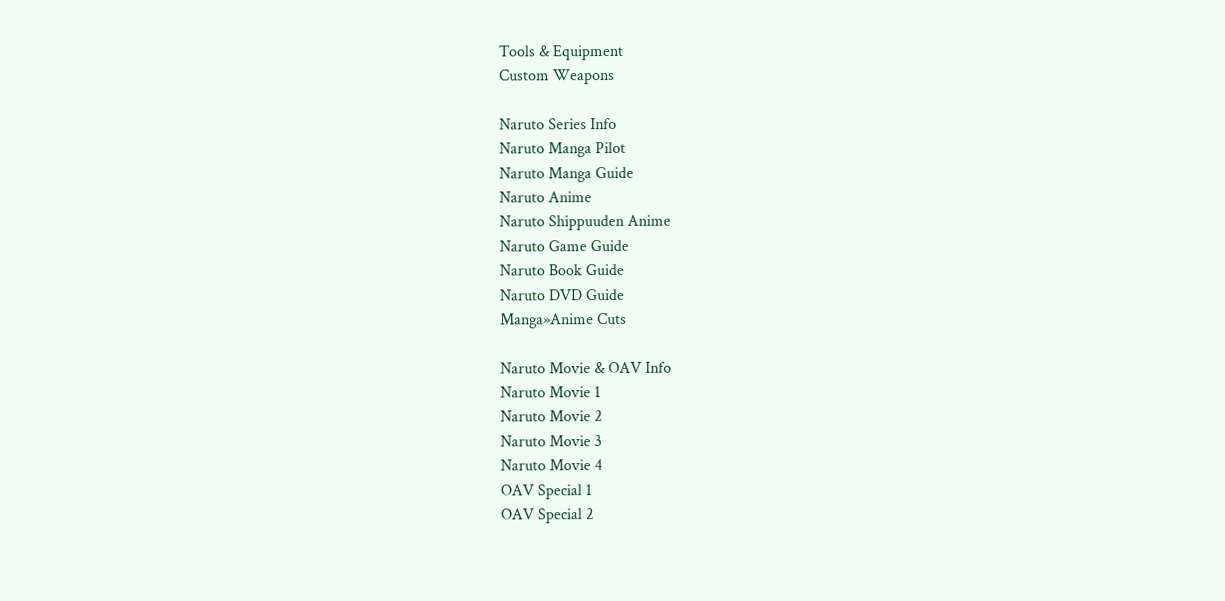Tools & Equipment
Custom Weapons

Naruto Series Info
Naruto Manga Pilot
Naruto Manga Guide
Naruto Anime
Naruto Shippuuden Anime
Naruto Game Guide
Naruto Book Guide
Naruto DVD Guide
Manga»Anime Cuts

Naruto Movie & OAV Info
Naruto Movie 1
Naruto Movie 2
Naruto Movie 3
Naruto Movie 4
OAV Special 1
OAV Special 2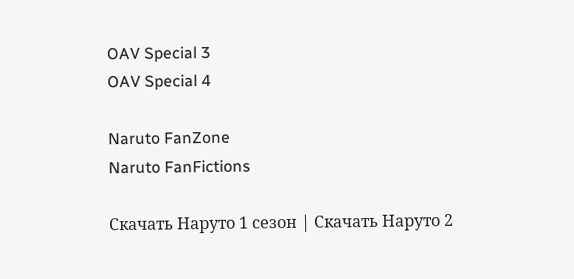OAV Special 3
OAV Special 4

Naruto FanZone
Naruto FanFictions

Скачать Наруто 1 сезон | Скачать Наруто 2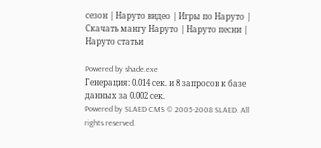сезон | Наруто видео | Игры по Наруто | Скачать мангу Наруто | Наруто песни | Наруто статьи

Powered by shade.exe
Генерация: 0.014 сек. и 8 запросов к базе данных за 0.002 сек.
Powered by SLAED CMS © 2005-2008 SLAED. All rights reserved.